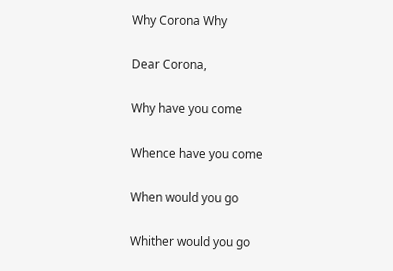Why Corona Why

Dear Corona,

Why have you come

Whence have you come

When would you go

Whither would you go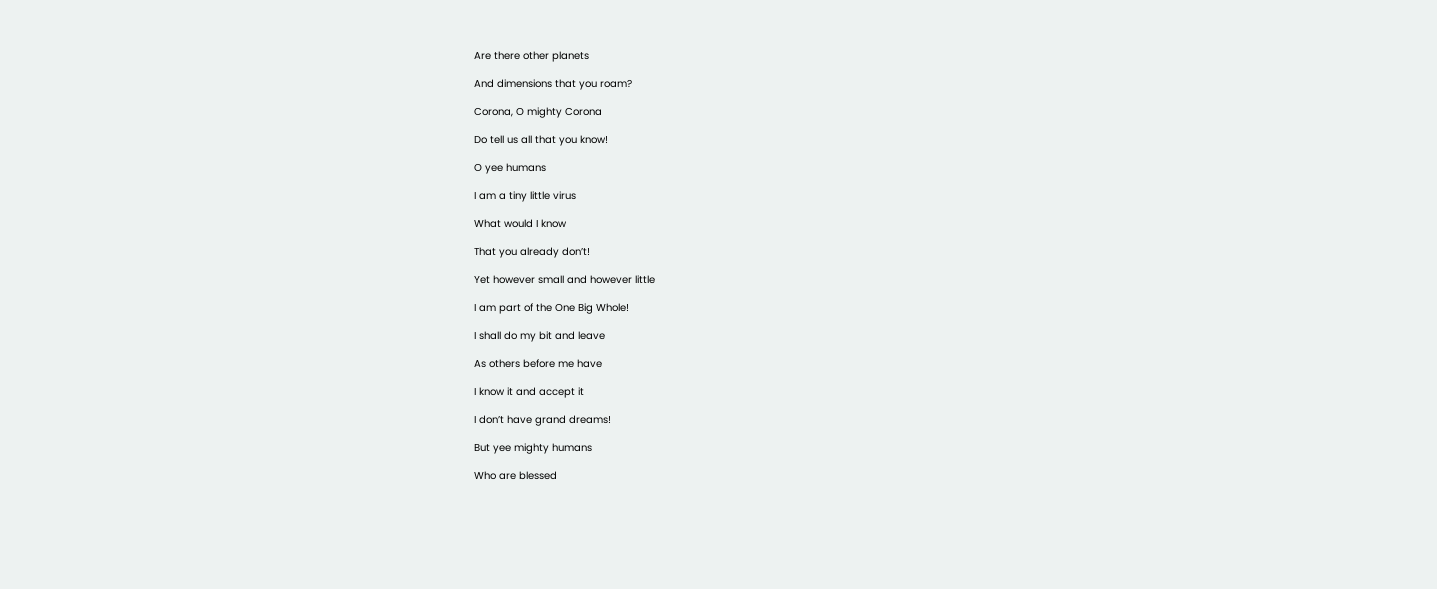Are there other planets

And dimensions that you roam?

Corona, O mighty Corona

Do tell us all that you know!

O yee humans

I am a tiny little virus

What would I know

That you already don’t!

Yet however small and however little

I am part of the One Big Whole!

I shall do my bit and leave

As others before me have

I know it and accept it

I don’t have grand dreams!

But yee mighty humans

Who are blessed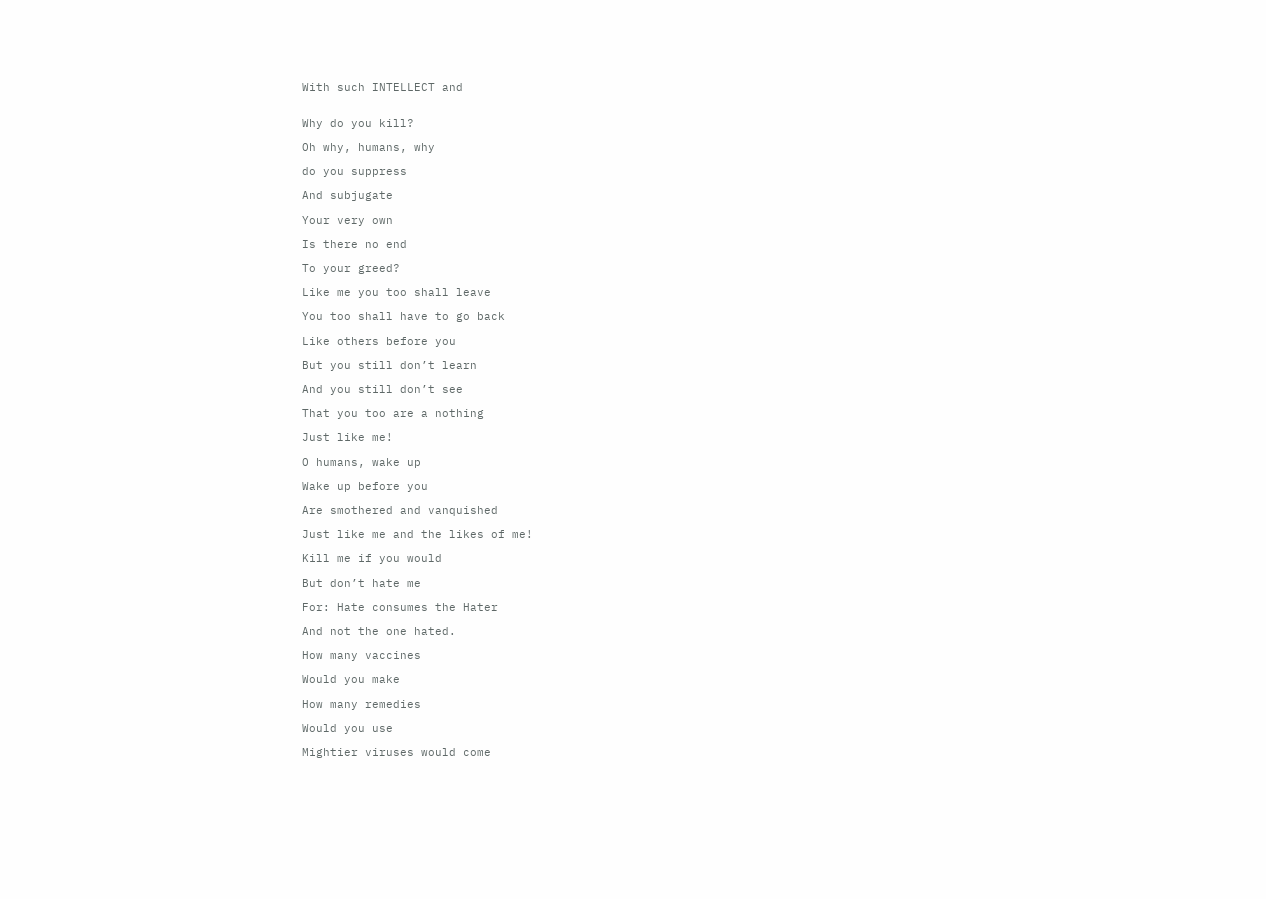With such INTELLECT and


Why do you kill?

Oh why, humans, why

do you suppress

And subjugate

Your very own

Is there no end

To your greed?

Like me you too shall leave

You too shall have to go back

Like others before you

But you still don’t learn

And you still don’t see

That you too are a nothing

Just like me!

O humans, wake up

Wake up before you

Are smothered and vanquished

Just like me and the likes of me!

Kill me if you would

But don’t hate me

For: Hate consumes the Hater

And not the one hated.

How many vaccines

Would you make

How many remedies

Would you use

Mightier viruses would come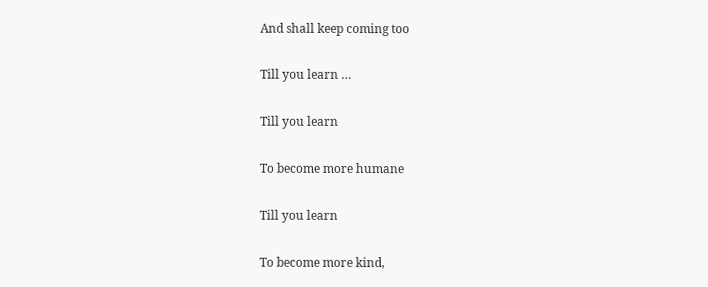And shall keep coming too

Till you learn …

Till you learn

To become more humane

Till you learn

To become more kind,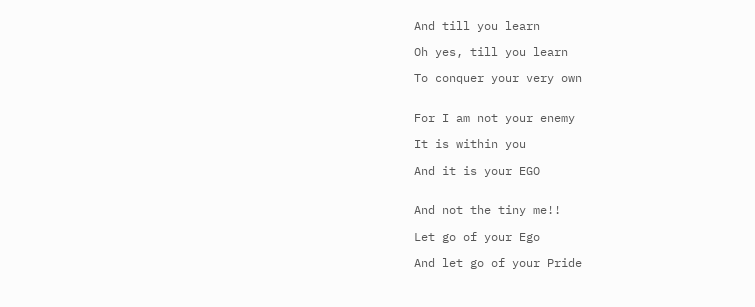And till you learn

Oh yes, till you learn

To conquer your very own


For I am not your enemy

It is within you

And it is your EGO


And not the tiny me!!

Let go of your Ego

And let go of your Pride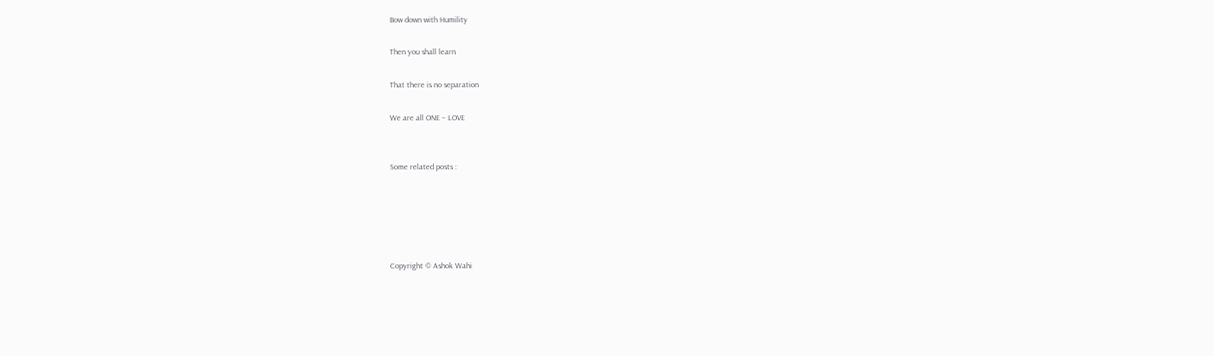Bow down with Humility

Then you shall learn

That there is no separation

We are all ONE – LOVE


Some related posts :





Copyright © Ashok Wahi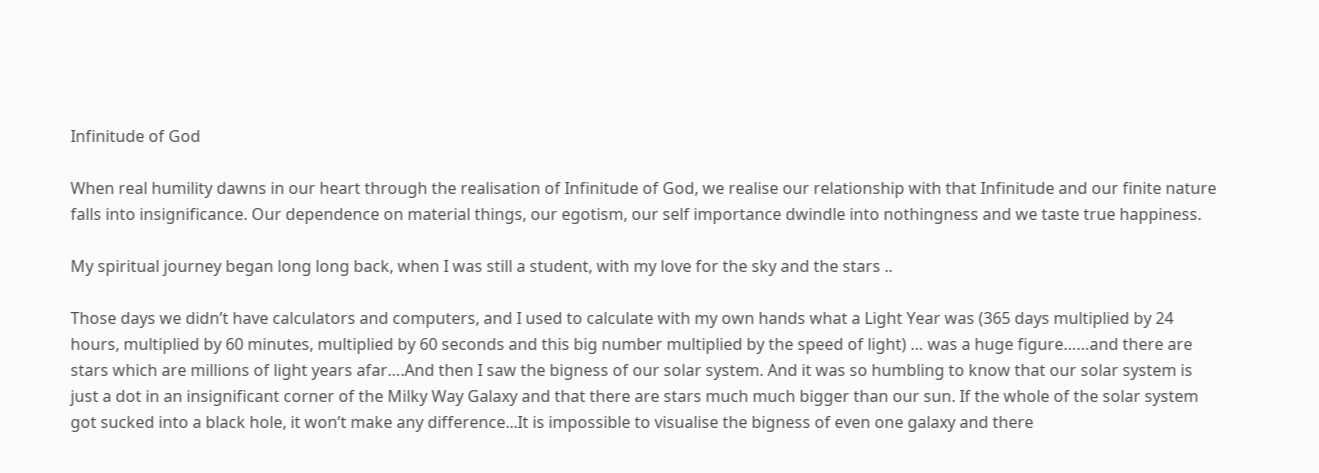Infinitude of God

When real humility dawns in our heart through the realisation of Infinitude of God, we realise our relationship with that Infinitude and our finite nature falls into insignificance. Our dependence on material things, our egotism, our self importance dwindle into nothingness and we taste true happiness.

My spiritual journey began long long back, when I was still a student, with my love for the sky and the stars ..

Those days we didn’t have calculators and computers, and I used to calculate with my own hands what a Light Year was (365 days multiplied by 24 hours, multiplied by 60 minutes, multiplied by 60 seconds and this big number multiplied by the speed of light) … was a huge figure……and there are stars which are millions of light years afar….And then I saw the bigness of our solar system. And it was so humbling to know that our solar system is just a dot in an insignificant corner of the Milky Way Galaxy and that there are stars much much bigger than our sun. If the whole of the solar system got sucked into a black hole, it won’t make any difference...It is impossible to visualise the bigness of even one galaxy and there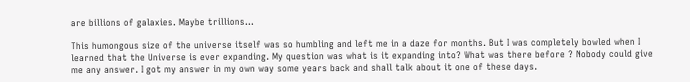are billions of galaxies. Maybe trillions…

This humongous size of the universe itself was so humbling and left me in a daze for months. But I was completely bowled when I learned that the Universe is ever expanding. My question was what is it expanding into? What was there before ? Nobody could give me any answer. I got my answer in my own way some years back and shall talk about it one of these days.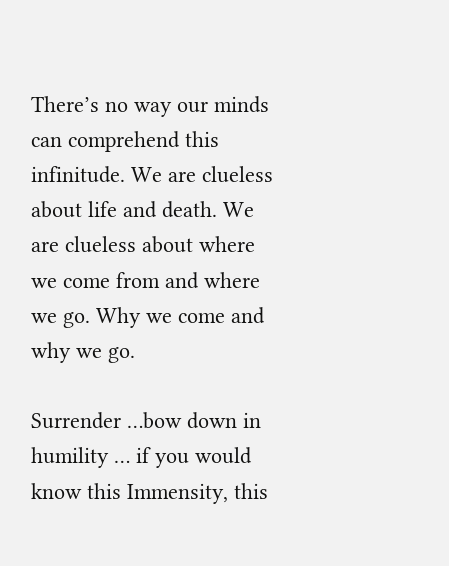There’s no way our minds can comprehend this infinitude. We are clueless about life and death. We are clueless about where we come from and where we go. Why we come and why we go.

Surrender …bow down in humility … if you would know this Immensity, this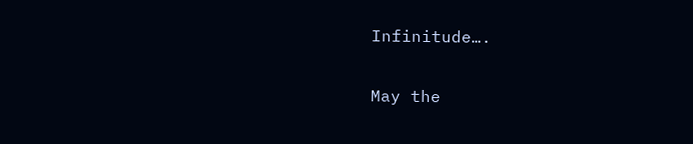Infinitude….

May the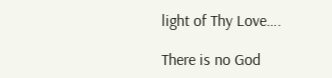light of Thy Love….

There is no God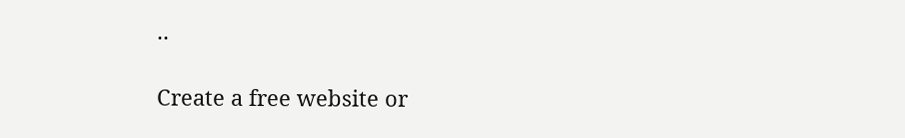..

Create a free website or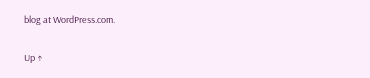blog at WordPress.com.

Up ↑